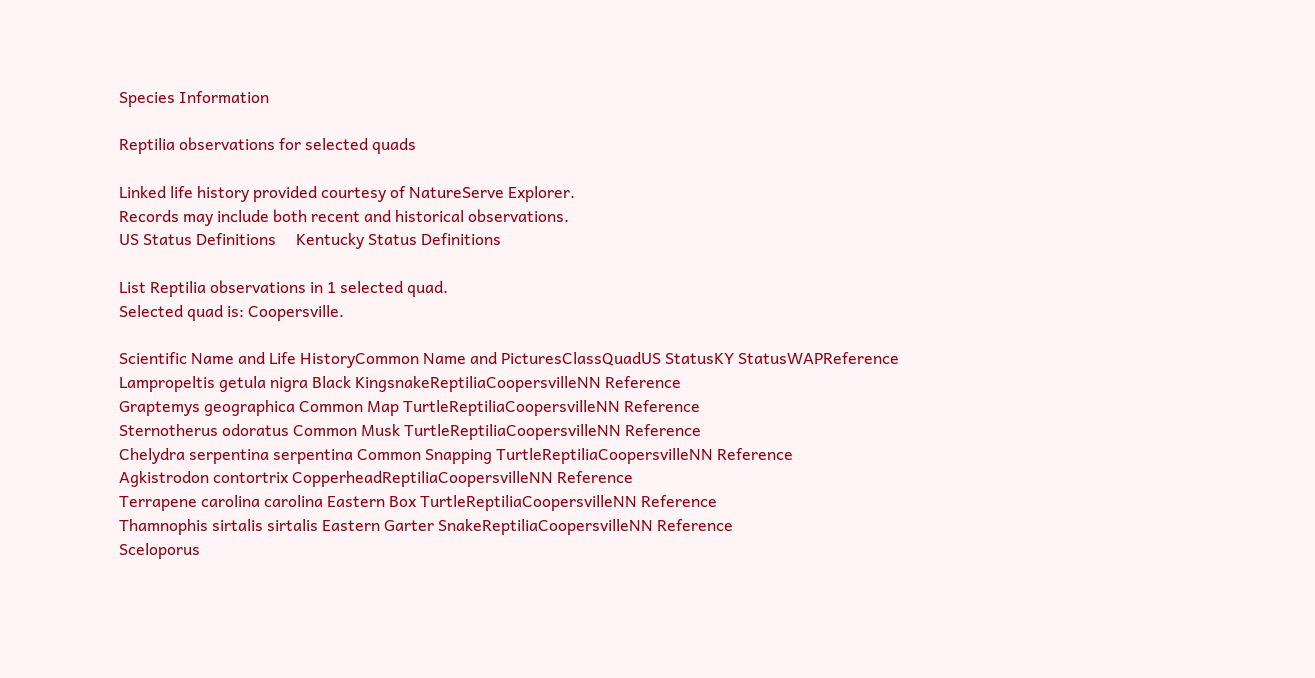Species Information

Reptilia observations for selected quads

Linked life history provided courtesy of NatureServe Explorer.
Records may include both recent and historical observations.
US Status Definitions     Kentucky Status Definitions

List Reptilia observations in 1 selected quad.
Selected quad is: Coopersville.

Scientific Name and Life HistoryCommon Name and PicturesClassQuadUS StatusKY StatusWAPReference
Lampropeltis getula nigra Black KingsnakeReptiliaCoopersvilleNN Reference
Graptemys geographica Common Map TurtleReptiliaCoopersvilleNN Reference
Sternotherus odoratus Common Musk TurtleReptiliaCoopersvilleNN Reference
Chelydra serpentina serpentina Common Snapping TurtleReptiliaCoopersvilleNN Reference
Agkistrodon contortrix CopperheadReptiliaCoopersvilleNN Reference
Terrapene carolina carolina Eastern Box TurtleReptiliaCoopersvilleNN Reference
Thamnophis sirtalis sirtalis Eastern Garter SnakeReptiliaCoopersvilleNN Reference
Sceloporus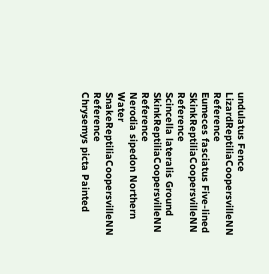undulatus Fence LizardReptiliaCoopersvilleNN Reference
Eumeces fasciatus Five-lined SkinkReptiliaCoopersvilleNN Reference
Scincella lateralis Ground SkinkReptiliaCoopersvilleNN Reference
Nerodia sipedon Northern Water SnakeReptiliaCoopersvilleNN Reference
Chrysemys picta Painted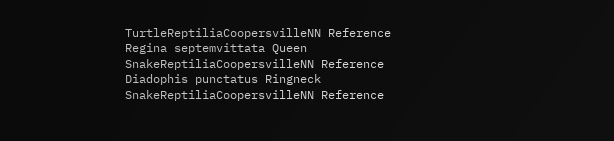TurtleReptiliaCoopersvilleNN Reference
Regina septemvittata Queen SnakeReptiliaCoopersvilleNN Reference
Diadophis punctatus Ringneck SnakeReptiliaCoopersvilleNN Reference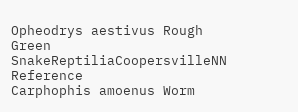Opheodrys aestivus Rough Green SnakeReptiliaCoopersvilleNN Reference
Carphophis amoenus Worm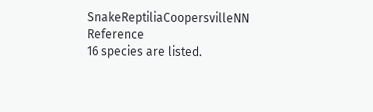SnakeReptiliaCoopersvilleNN Reference
16 species are listed.